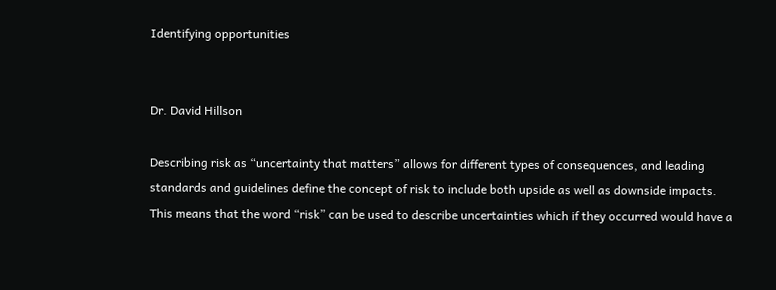Identifying opportunities


Dr. David Hillson

Describing risk as “uncertainty that matters” allows for different types of consequences, and leading standards and guidelines define the concept of risk to include both upside as well as downside impacts. This means that the word “risk” can be used to describe uncertainties which if they occurred would have a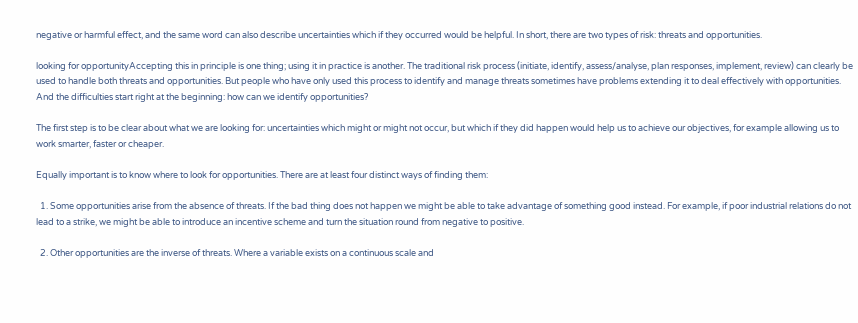negative or harmful effect, and the same word can also describe uncertainties which if they occurred would be helpful. In short, there are two types of risk: threats and opportunities.

looking for opportunityAccepting this in principle is one thing; using it in practice is another. The traditional risk process (initiate, identify, assess/analyse, plan responses, implement, review) can clearly be used to handle both threats and opportunities. But people who have only used this process to identify and manage threats sometimes have problems extending it to deal effectively with opportunities. And the difficulties start right at the beginning: how can we identify opportunities?

The first step is to be clear about what we are looking for: uncertainties which might or might not occur, but which if they did happen would help us to achieve our objectives, for example allowing us to work smarter, faster or cheaper.

Equally important is to know where to look for opportunities. There are at least four distinct ways of finding them:

  1. Some opportunities arise from the absence of threats. If the bad thing does not happen we might be able to take advantage of something good instead. For example, if poor industrial relations do not lead to a strike, we might be able to introduce an incentive scheme and turn the situation round from negative to positive.

  2. Other opportunities are the inverse of threats. Where a variable exists on a continuous scale and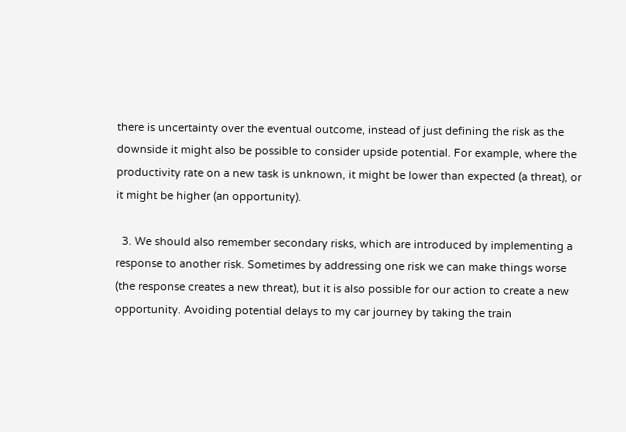there is uncertainty over the eventual outcome, instead of just defining the risk as the downside it might also be possible to consider upside potential. For example, where the productivity rate on a new task is unknown, it might be lower than expected (a threat), or it might be higher (an opportunity).

  3. We should also remember secondary risks, which are introduced by implementing a response to another risk. Sometimes by addressing one risk we can make things worse (the response creates a new threat), but it is also possible for our action to create a new opportunity. Avoiding potential delays to my car journey by taking the train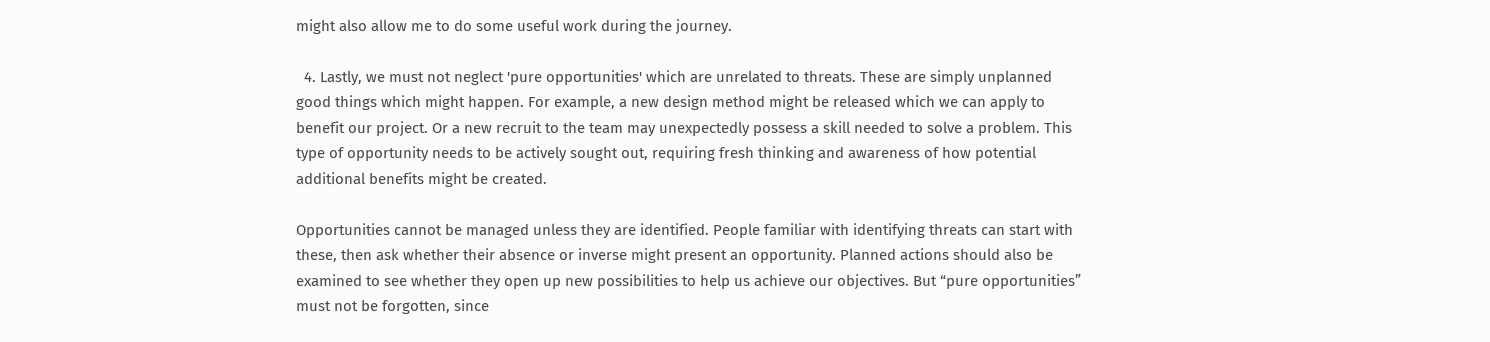might also allow me to do some useful work during the journey.

  4. Lastly, we must not neglect 'pure opportunities' which are unrelated to threats. These are simply unplanned good things which might happen. For example, a new design method might be released which we can apply to benefit our project. Or a new recruit to the team may unexpectedly possess a skill needed to solve a problem. This type of opportunity needs to be actively sought out, requiring fresh thinking and awareness of how potential additional benefits might be created.

Opportunities cannot be managed unless they are identified. People familiar with identifying threats can start with these, then ask whether their absence or inverse might present an opportunity. Planned actions should also be examined to see whether they open up new possibilities to help us achieve our objectives. But “pure opportunities” must not be forgotten, since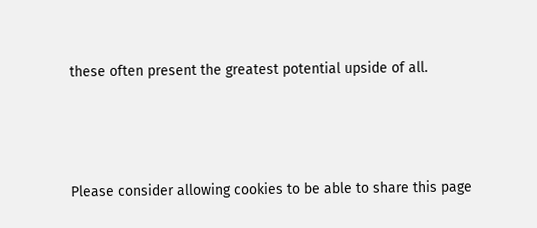these often present the greatest potential upside of all.




Please consider allowing cookies to be able to share this page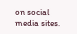on social media sites.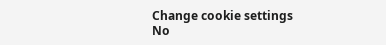Change cookie settings
No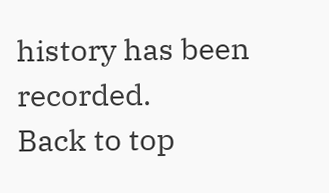history has been recorded.
Back to top